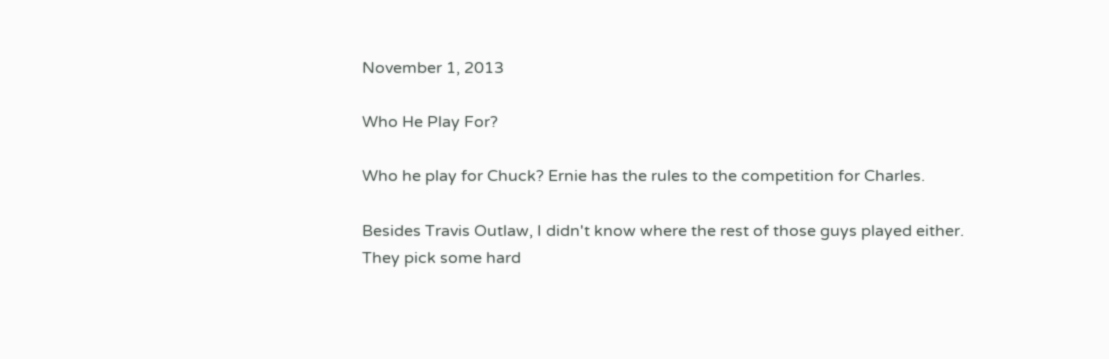November 1, 2013

Who He Play For?

Who he play for Chuck? Ernie has the rules to the competition for Charles.

Besides Travis Outlaw, I didn't know where the rest of those guys played either. They pick some hard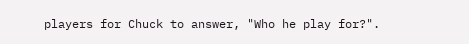players for Chuck to answer, "Who he play for?".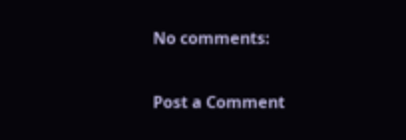No comments:

Post a Comment